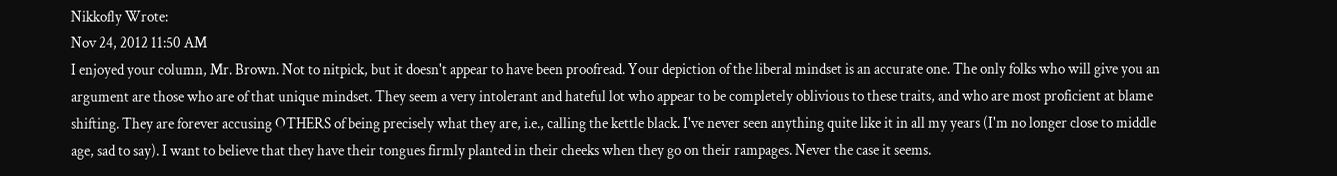Nikkofly Wrote:
Nov 24, 2012 11:50 AM
I enjoyed your column, Mr. Brown. Not to nitpick, but it doesn't appear to have been proofread. Your depiction of the liberal mindset is an accurate one. The only folks who will give you an argument are those who are of that unique mindset. They seem a very intolerant and hateful lot who appear to be completely oblivious to these traits, and who are most proficient at blame shifting. They are forever accusing OTHERS of being precisely what they are, i.e., calling the kettle black. I've never seen anything quite like it in all my years (I'm no longer close to middle age, sad to say). I want to believe that they have their tongues firmly planted in their cheeks when they go on their rampages. Never the case it seems.